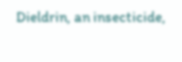Dieldrin, an insecticide,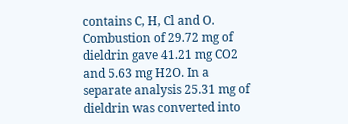contains C, H, Cl and O. Combustion of 29.72 mg of dieldrin gave 41.21 mg CO2 and 5.63 mg H2O. In a separate analysis 25.31 mg of dieldrin was converted into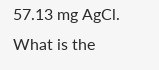57.13 mg AgCl. What is the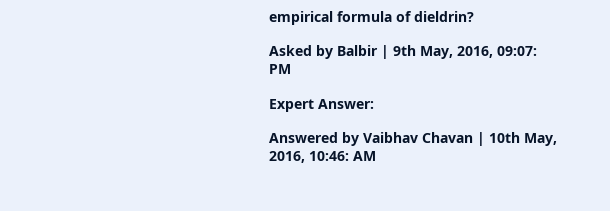empirical formula of dieldrin?

Asked by Balbir | 9th May, 2016, 09:07: PM

Expert Answer:

Answered by Vaibhav Chavan | 10th May, 2016, 10:46: AM